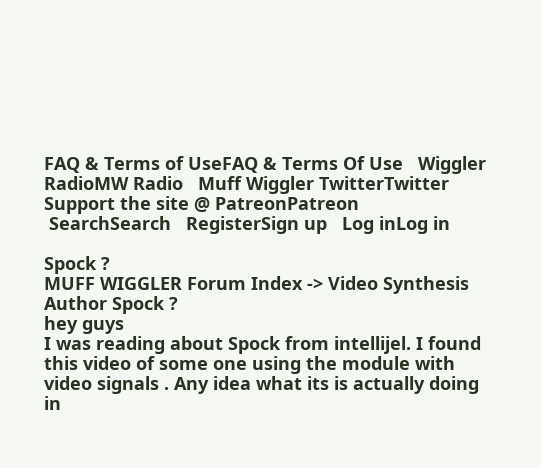FAQ & Terms of UseFAQ & Terms Of Use   Wiggler RadioMW Radio   Muff Wiggler TwitterTwitter   Support the site @ PatreonPatreon
 SearchSearch   RegisterSign up   Log inLog in

Spock ?
MUFF WIGGLER Forum Index -> Video Synthesis
Author Spock ?
hey guys
I was reading about Spock from intellijel. I found this video of some one using the module with video signals . Any idea what its is actually doing in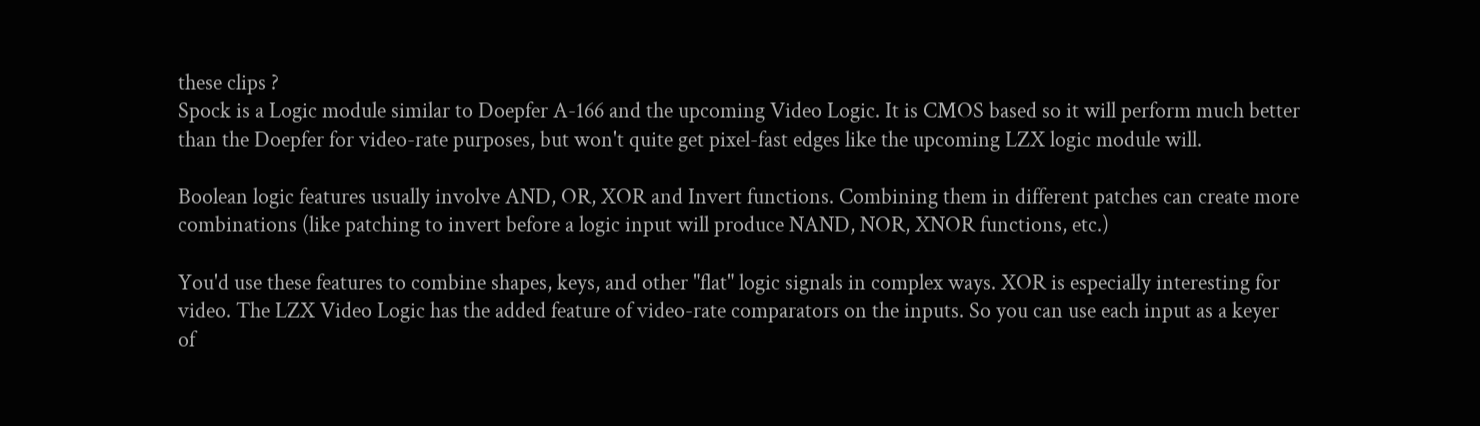these clips ?
Spock is a Logic module similar to Doepfer A-166 and the upcoming Video Logic. It is CMOS based so it will perform much better than the Doepfer for video-rate purposes, but won't quite get pixel-fast edges like the upcoming LZX logic module will.

Boolean logic features usually involve AND, OR, XOR and Invert functions. Combining them in different patches can create more combinations (like patching to invert before a logic input will produce NAND, NOR, XNOR functions, etc.)

You'd use these features to combine shapes, keys, and other "flat" logic signals in complex ways. XOR is especially interesting for video. The LZX Video Logic has the added feature of video-rate comparators on the inputs. So you can use each input as a keyer of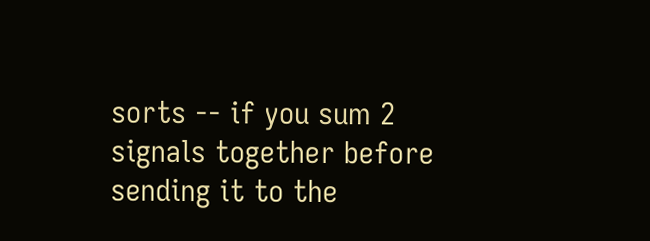sorts -- if you sum 2 signals together before sending it to the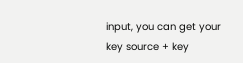input, you can get your key source + key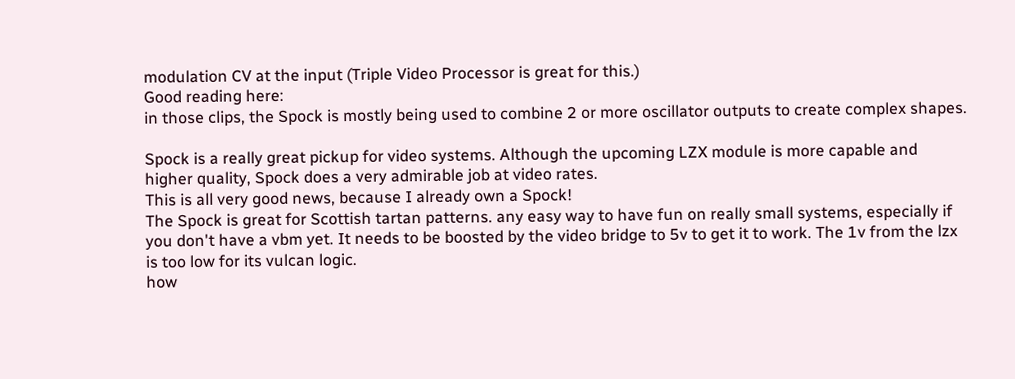modulation CV at the input (Triple Video Processor is great for this.)
Good reading here:
in those clips, the Spock is mostly being used to combine 2 or more oscillator outputs to create complex shapes.

Spock is a really great pickup for video systems. Although the upcoming LZX module is more capable and higher quality, Spock does a very admirable job at video rates.
This is all very good news, because I already own a Spock!
The Spock is great for Scottish tartan patterns. any easy way to have fun on really small systems, especially if you don't have a vbm yet. It needs to be boosted by the video bridge to 5v to get it to work. The 1v from the lzx is too low for its vulcan logic.
how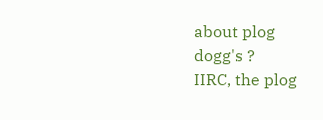about plog dogg's ?
IIRC, the plog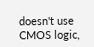doesn't use CMOS logic,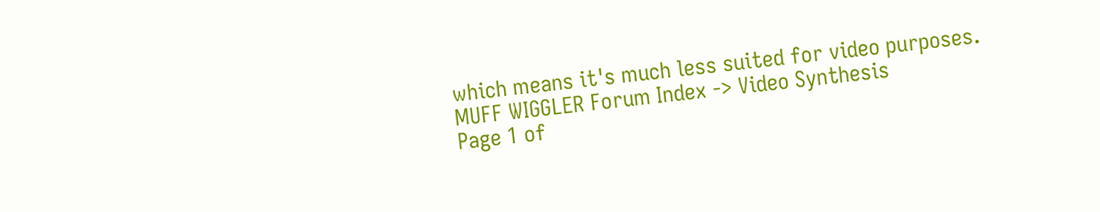which means it's much less suited for video purposes.
MUFF WIGGLER Forum Index -> Video Synthesis
Page 1 of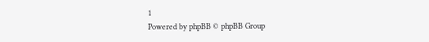1
Powered by phpBB © phpBB Group